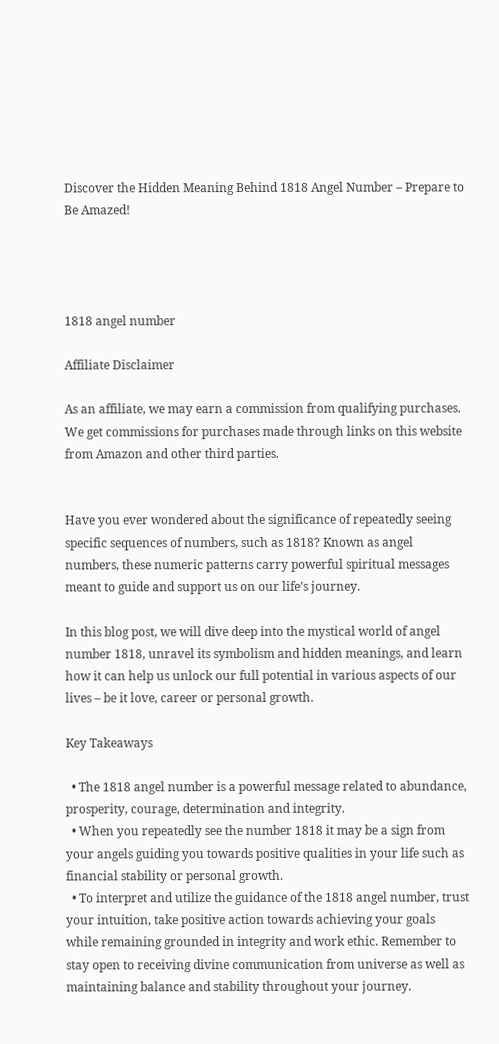Discover the Hidden Meaning Behind 1818 Angel Number – Prepare to Be Amazed!




1818 angel number

Affiliate Disclaimer

As an affiliate, we may earn a commission from qualifying purchases. We get commissions for purchases made through links on this website from Amazon and other third parties.


Have you ever wondered about the significance of repeatedly seeing specific sequences of numbers, such as 1818? Known as angel numbers, these numeric patterns carry powerful spiritual messages meant to guide and support us on our life’s journey.

In this blog post, we will dive deep into the mystical world of angel number 1818, unravel its symbolism and hidden meanings, and learn how it can help us unlock our full potential in various aspects of our lives – be it love, career or personal growth.

Key Takeaways

  • The 1818 angel number is a powerful message related to abundance, prosperity, courage, determination and integrity.
  • When you repeatedly see the number 1818 it may be a sign from your angels guiding you towards positive qualities in your life such as financial stability or personal growth.
  • To interpret and utilize the guidance of the 1818 angel number, trust your intuition, take positive action towards achieving your goals while remaining grounded in integrity and work ethic. Remember to stay open to receiving divine communication from universe as well as maintaining balance and stability throughout your journey.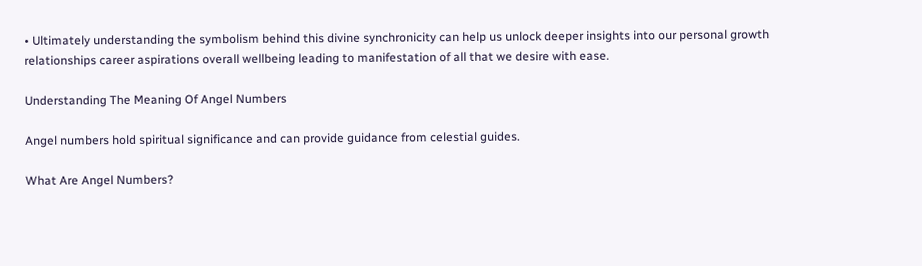• Ultimately understanding the symbolism behind this divine synchronicity can help us unlock deeper insights into our personal growth relationships career aspirations overall wellbeing leading to manifestation of all that we desire with ease.

Understanding The Meaning Of Angel Numbers

Angel numbers hold spiritual significance and can provide guidance from celestial guides.

What Are Angel Numbers?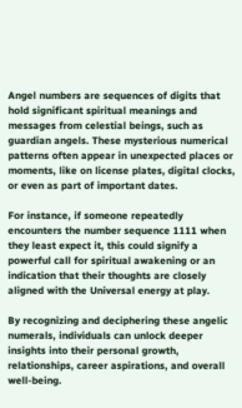Angel numbers are sequences of digits that hold significant spiritual meanings and messages from celestial beings, such as guardian angels. These mysterious numerical patterns often appear in unexpected places or moments, like on license plates, digital clocks, or even as part of important dates.

For instance, if someone repeatedly encounters the number sequence 1111 when they least expect it, this could signify a powerful call for spiritual awakening or an indication that their thoughts are closely aligned with the Universal energy at play.

By recognizing and deciphering these angelic numerals, individuals can unlock deeper insights into their personal growth, relationships, career aspirations, and overall well-being.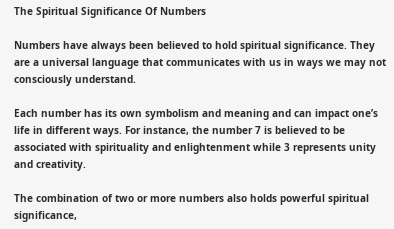The Spiritual Significance Of Numbers

Numbers have always been believed to hold spiritual significance. They are a universal language that communicates with us in ways we may not consciously understand.

Each number has its own symbolism and meaning and can impact one’s life in different ways. For instance, the number 7 is believed to be associated with spirituality and enlightenment while 3 represents unity and creativity.

The combination of two or more numbers also holds powerful spiritual significance,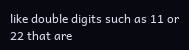like double digits such as 11 or 22 that are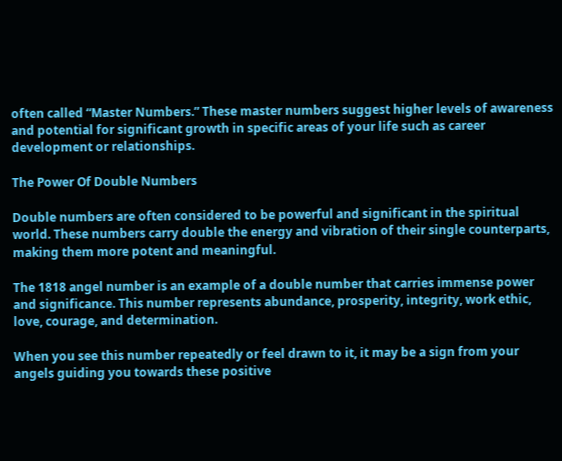often called “Master Numbers.” These master numbers suggest higher levels of awareness and potential for significant growth in specific areas of your life such as career development or relationships.

The Power Of Double Numbers

Double numbers are often considered to be powerful and significant in the spiritual world. These numbers carry double the energy and vibration of their single counterparts, making them more potent and meaningful.

The 1818 angel number is an example of a double number that carries immense power and significance. This number represents abundance, prosperity, integrity, work ethic, love, courage, and determination.

When you see this number repeatedly or feel drawn to it, it may be a sign from your angels guiding you towards these positive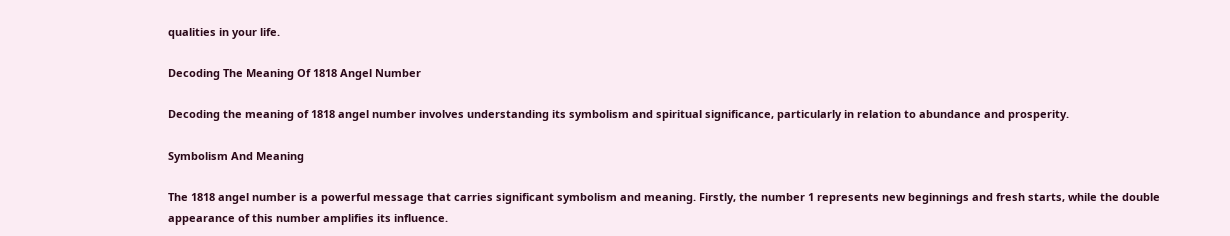qualities in your life.

Decoding The Meaning Of 1818 Angel Number

Decoding the meaning of 1818 angel number involves understanding its symbolism and spiritual significance, particularly in relation to abundance and prosperity.

Symbolism And Meaning

The 1818 angel number is a powerful message that carries significant symbolism and meaning. Firstly, the number 1 represents new beginnings and fresh starts, while the double appearance of this number amplifies its influence.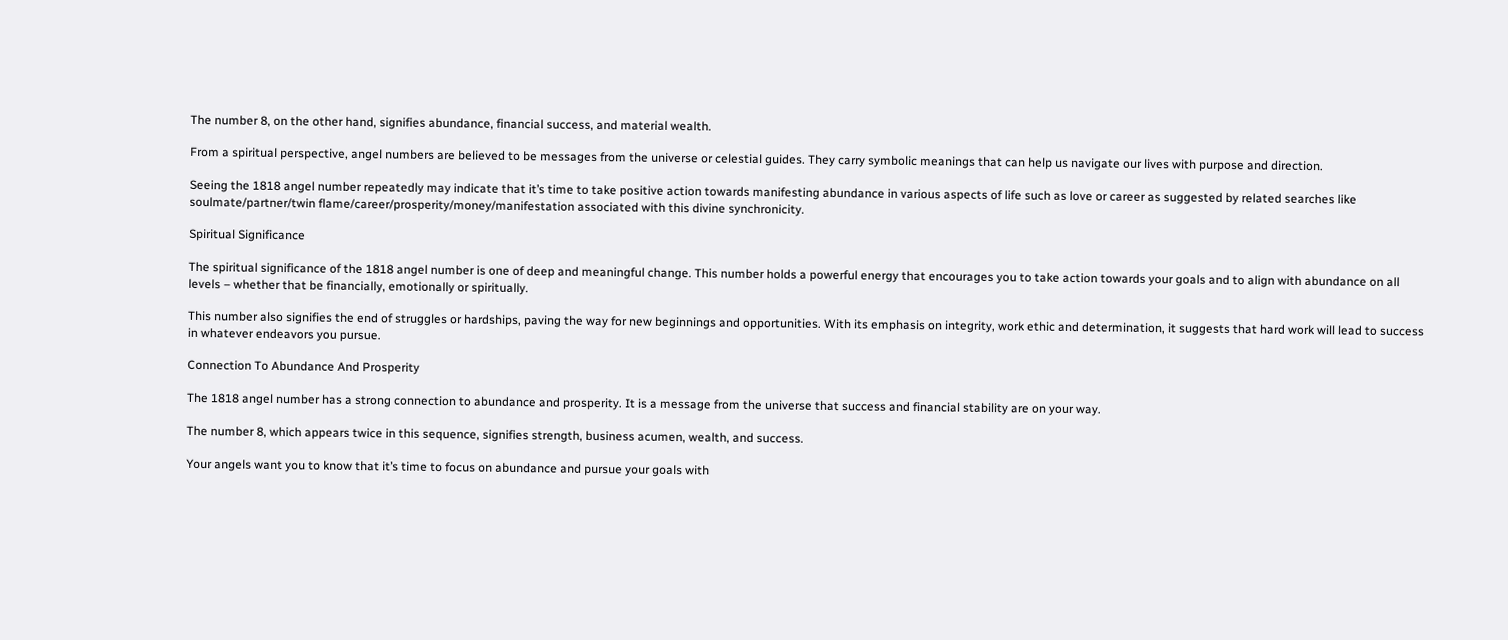The number 8, on the other hand, signifies abundance, financial success, and material wealth.

From a spiritual perspective, angel numbers are believed to be messages from the universe or celestial guides. They carry symbolic meanings that can help us navigate our lives with purpose and direction.

Seeing the 1818 angel number repeatedly may indicate that it’s time to take positive action towards manifesting abundance in various aspects of life such as love or career as suggested by related searches like soulmate/partner/twin flame/career/prosperity/money/manifestation associated with this divine synchronicity.

Spiritual Significance

The spiritual significance of the 1818 angel number is one of deep and meaningful change. This number holds a powerful energy that encourages you to take action towards your goals and to align with abundance on all levels – whether that be financially, emotionally or spiritually.

This number also signifies the end of struggles or hardships, paving the way for new beginnings and opportunities. With its emphasis on integrity, work ethic and determination, it suggests that hard work will lead to success in whatever endeavors you pursue.

Connection To Abundance And Prosperity

The 1818 angel number has a strong connection to abundance and prosperity. It is a message from the universe that success and financial stability are on your way.

The number 8, which appears twice in this sequence, signifies strength, business acumen, wealth, and success.

Your angels want you to know that it’s time to focus on abundance and pursue your goals with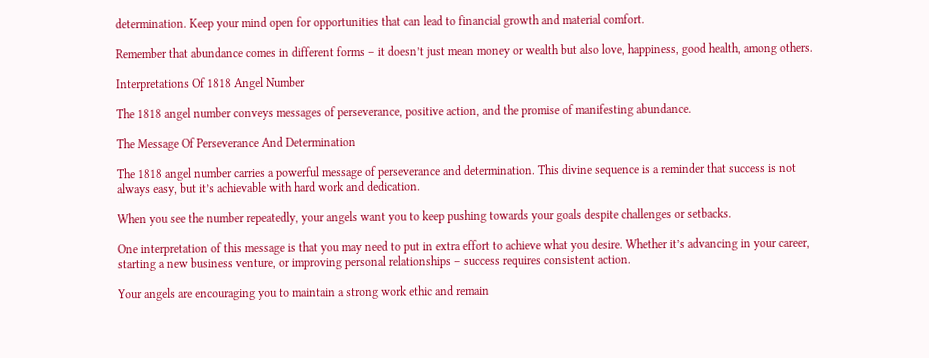determination. Keep your mind open for opportunities that can lead to financial growth and material comfort.

Remember that abundance comes in different forms – it doesn’t just mean money or wealth but also love, happiness, good health, among others.

Interpretations Of 1818 Angel Number

The 1818 angel number conveys messages of perseverance, positive action, and the promise of manifesting abundance.

The Message Of Perseverance And Determination

The 1818 angel number carries a powerful message of perseverance and determination. This divine sequence is a reminder that success is not always easy, but it’s achievable with hard work and dedication.

When you see the number repeatedly, your angels want you to keep pushing towards your goals despite challenges or setbacks.

One interpretation of this message is that you may need to put in extra effort to achieve what you desire. Whether it’s advancing in your career, starting a new business venture, or improving personal relationships – success requires consistent action.

Your angels are encouraging you to maintain a strong work ethic and remain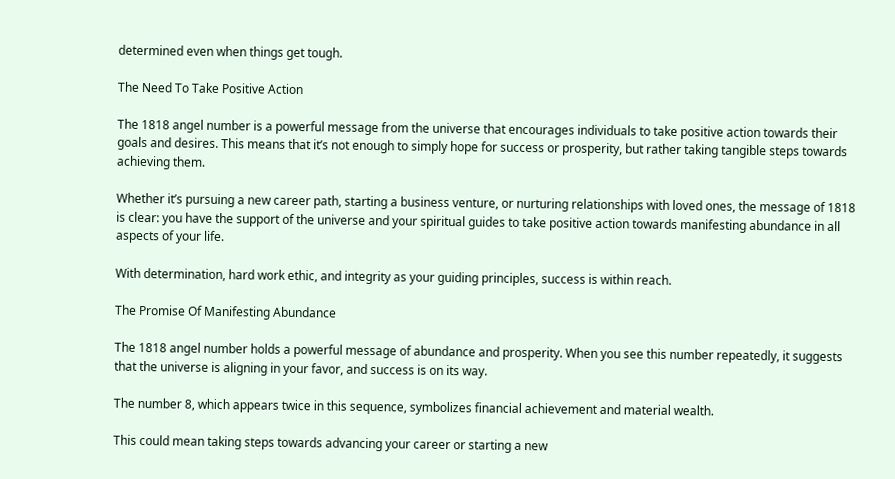determined even when things get tough.

The Need To Take Positive Action

The 1818 angel number is a powerful message from the universe that encourages individuals to take positive action towards their goals and desires. This means that it’s not enough to simply hope for success or prosperity, but rather taking tangible steps towards achieving them.

Whether it’s pursuing a new career path, starting a business venture, or nurturing relationships with loved ones, the message of 1818 is clear: you have the support of the universe and your spiritual guides to take positive action towards manifesting abundance in all aspects of your life.

With determination, hard work ethic, and integrity as your guiding principles, success is within reach.

The Promise Of Manifesting Abundance

The 1818 angel number holds a powerful message of abundance and prosperity. When you see this number repeatedly, it suggests that the universe is aligning in your favor, and success is on its way.

The number 8, which appears twice in this sequence, symbolizes financial achievement and material wealth.

This could mean taking steps towards advancing your career or starting a new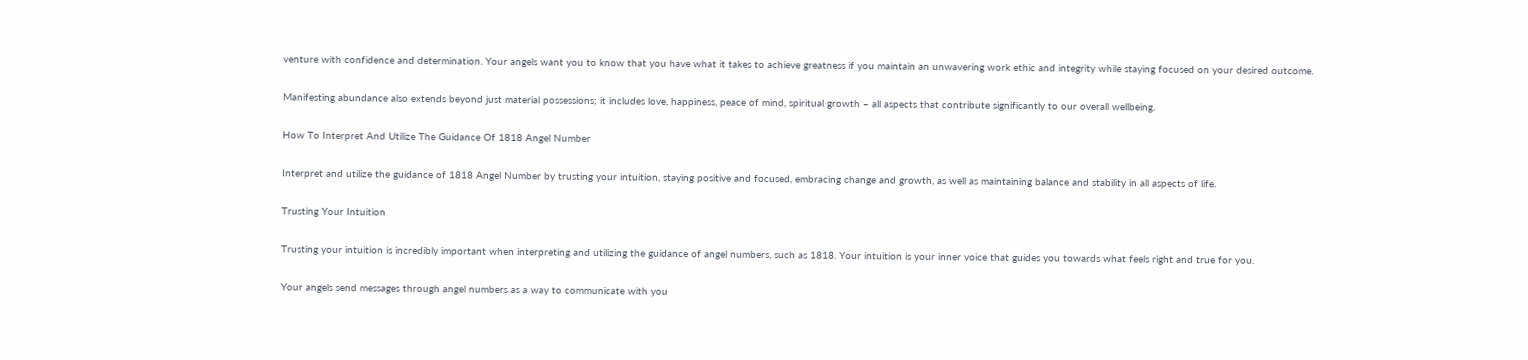venture with confidence and determination. Your angels want you to know that you have what it takes to achieve greatness if you maintain an unwavering work ethic and integrity while staying focused on your desired outcome.

Manifesting abundance also extends beyond just material possessions; it includes love, happiness, peace of mind, spiritual growth – all aspects that contribute significantly to our overall wellbeing.

How To Interpret And Utilize The Guidance Of 1818 Angel Number

Interpret and utilize the guidance of 1818 Angel Number by trusting your intuition, staying positive and focused, embracing change and growth, as well as maintaining balance and stability in all aspects of life.

Trusting Your Intuition

Trusting your intuition is incredibly important when interpreting and utilizing the guidance of angel numbers, such as 1818. Your intuition is your inner voice that guides you towards what feels right and true for you.

Your angels send messages through angel numbers as a way to communicate with you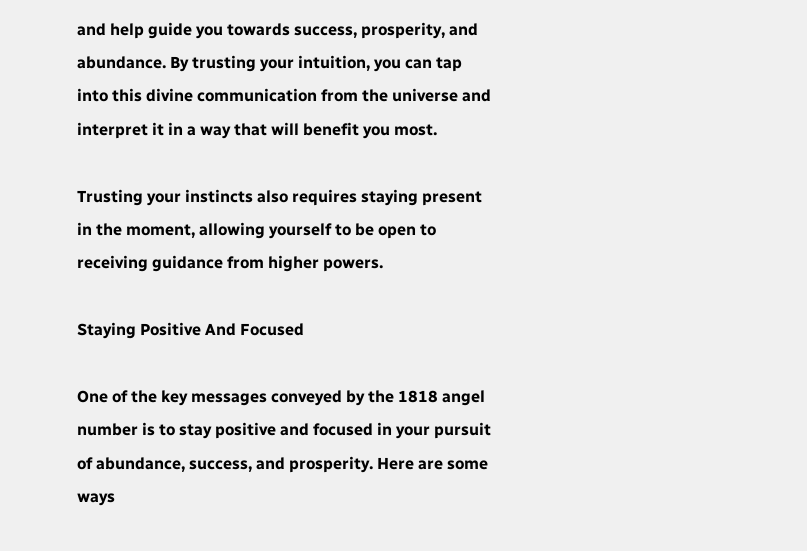and help guide you towards success, prosperity, and abundance. By trusting your intuition, you can tap into this divine communication from the universe and interpret it in a way that will benefit you most.

Trusting your instincts also requires staying present in the moment, allowing yourself to be open to receiving guidance from higher powers.

Staying Positive And Focused

One of the key messages conveyed by the 1818 angel number is to stay positive and focused in your pursuit of abundance, success, and prosperity. Here are some ways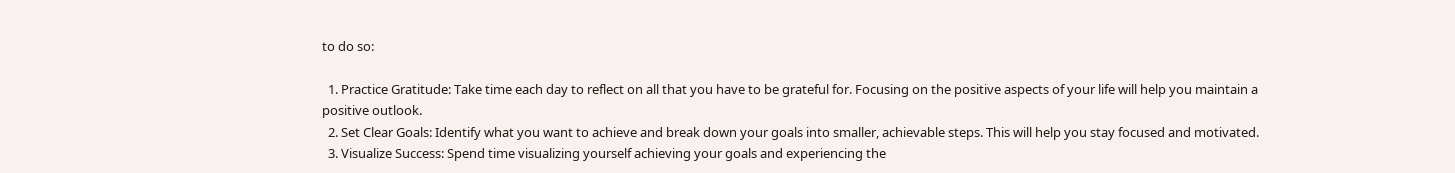to do so:

  1. Practice Gratitude: Take time each day to reflect on all that you have to be grateful for. Focusing on the positive aspects of your life will help you maintain a positive outlook.
  2. Set Clear Goals: Identify what you want to achieve and break down your goals into smaller, achievable steps. This will help you stay focused and motivated.
  3. Visualize Success: Spend time visualizing yourself achieving your goals and experiencing the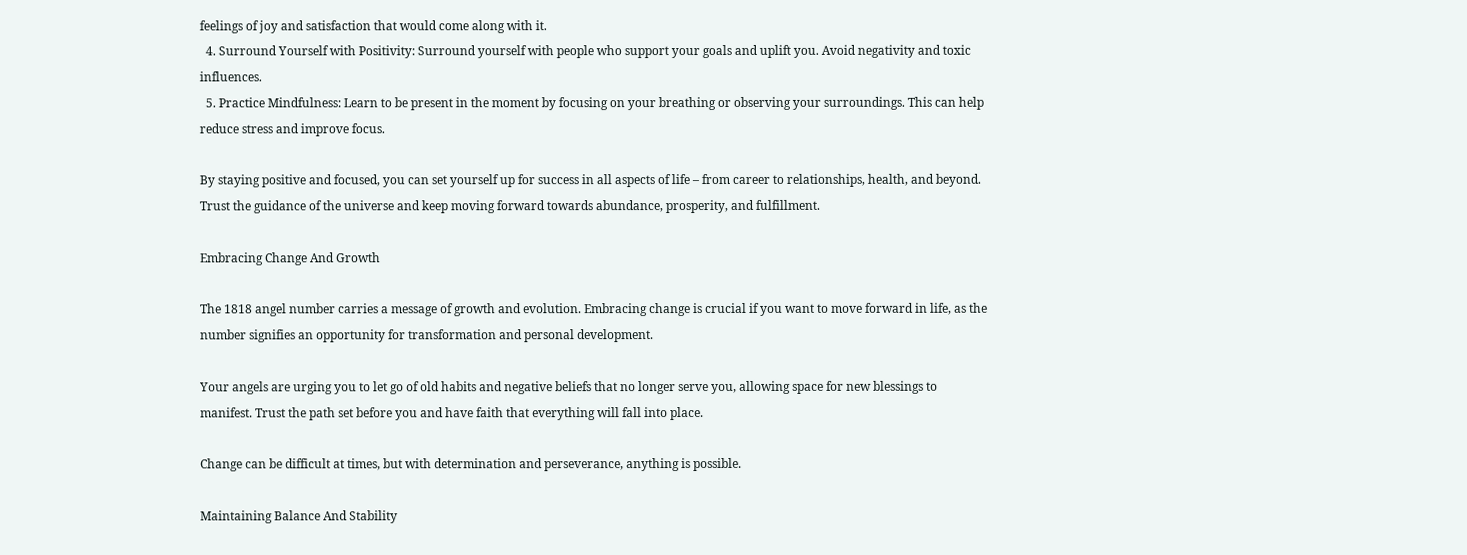feelings of joy and satisfaction that would come along with it.
  4. Surround Yourself with Positivity: Surround yourself with people who support your goals and uplift you. Avoid negativity and toxic influences.
  5. Practice Mindfulness: Learn to be present in the moment by focusing on your breathing or observing your surroundings. This can help reduce stress and improve focus.

By staying positive and focused, you can set yourself up for success in all aspects of life – from career to relationships, health, and beyond. Trust the guidance of the universe and keep moving forward towards abundance, prosperity, and fulfillment.

Embracing Change And Growth

The 1818 angel number carries a message of growth and evolution. Embracing change is crucial if you want to move forward in life, as the number signifies an opportunity for transformation and personal development.

Your angels are urging you to let go of old habits and negative beliefs that no longer serve you, allowing space for new blessings to manifest. Trust the path set before you and have faith that everything will fall into place.

Change can be difficult at times, but with determination and perseverance, anything is possible.

Maintaining Balance And Stability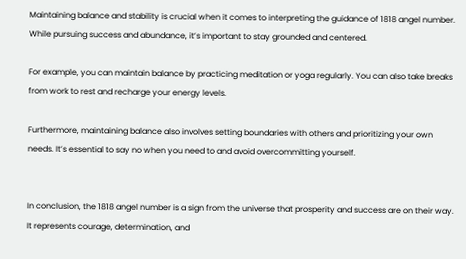Maintaining balance and stability is crucial when it comes to interpreting the guidance of 1818 angel number. While pursuing success and abundance, it’s important to stay grounded and centered.

For example, you can maintain balance by practicing meditation or yoga regularly. You can also take breaks from work to rest and recharge your energy levels.

Furthermore, maintaining balance also involves setting boundaries with others and prioritizing your own needs. It’s essential to say no when you need to and avoid overcommitting yourself.


In conclusion, the 1818 angel number is a sign from the universe that prosperity and success are on their way. It represents courage, determination, and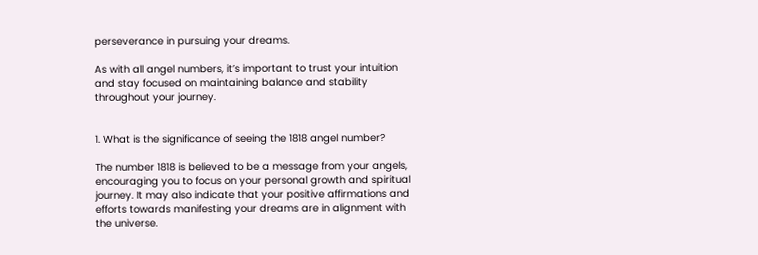perseverance in pursuing your dreams.

As with all angel numbers, it’s important to trust your intuition and stay focused on maintaining balance and stability throughout your journey.


1. What is the significance of seeing the 1818 angel number?

The number 1818 is believed to be a message from your angels, encouraging you to focus on your personal growth and spiritual journey. It may also indicate that your positive affirmations and efforts towards manifesting your dreams are in alignment with the universe.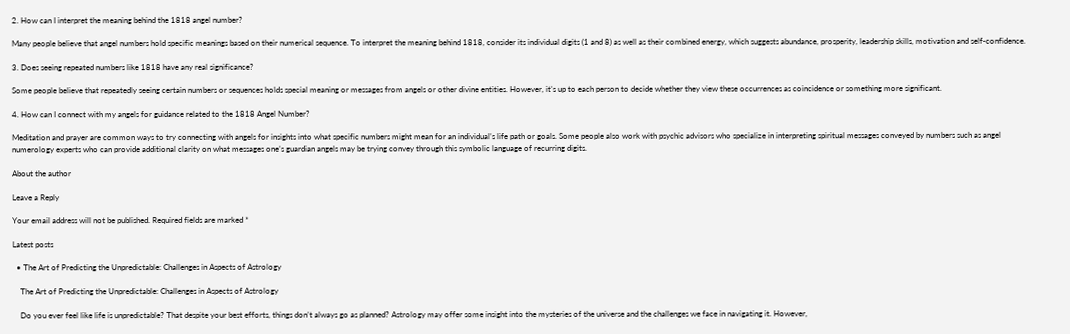2. How can I interpret the meaning behind the 1818 angel number?

Many people believe that angel numbers hold specific meanings based on their numerical sequence. To interpret the meaning behind 1818, consider its individual digits (1 and 8) as well as their combined energy, which suggests abundance, prosperity, leadership skills, motivation and self-confidence.

3. Does seeing repeated numbers like 1818 have any real significance?

Some people believe that repeatedly seeing certain numbers or sequences holds special meaning or messages from angels or other divine entities. However, it’s up to each person to decide whether they view these occurrences as coincidence or something more significant.

4. How can I connect with my angels for guidance related to the 1818 Angel Number?

Meditation and prayer are common ways to try connecting with angels for insights into what specific numbers might mean for an individual’s life path or goals. Some people also work with psychic advisors who specialize in interpreting spiritual messages conveyed by numbers such as angel numerology experts who can provide additional clarity on what messages one’s guardian angels may be trying convey through this symbolic language of recurring digits.

About the author

Leave a Reply

Your email address will not be published. Required fields are marked *

Latest posts

  • The Art of Predicting the Unpredictable: Challenges in Aspects of Astrology

    The Art of Predicting the Unpredictable: Challenges in Aspects of Astrology

    Do you ever feel like life is unpredictable? That despite your best efforts, things don’t always go as planned? Astrology may offer some insight into the mysteries of the universe and the challenges we face in navigating it. However,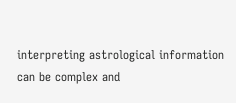interpreting astrological information can be complex and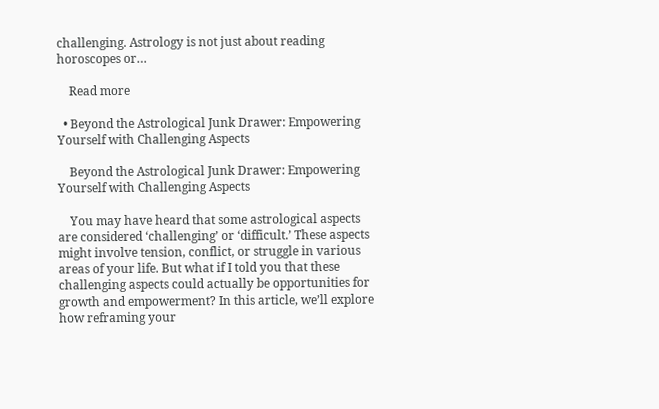challenging. Astrology is not just about reading horoscopes or…

    Read more

  • Beyond the Astrological Junk Drawer: Empowering Yourself with Challenging Aspects

    Beyond the Astrological Junk Drawer: Empowering Yourself with Challenging Aspects

    You may have heard that some astrological aspects are considered ‘challenging’ or ‘difficult.’ These aspects might involve tension, conflict, or struggle in various areas of your life. But what if I told you that these challenging aspects could actually be opportunities for growth and empowerment? In this article, we’ll explore how reframing your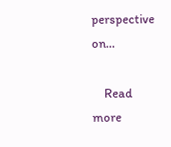perspective on…

    Read more